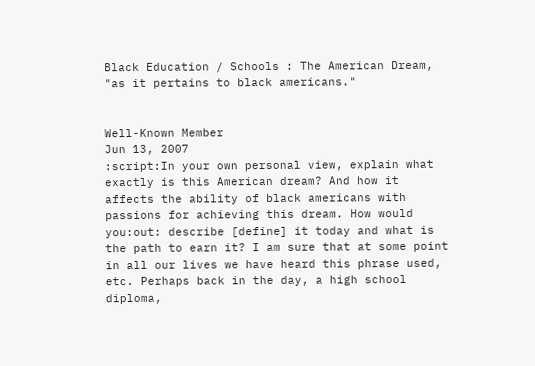Black Education / Schools : The American Dream, "as it pertains to black americans."


Well-Known Member
Jun 13, 2007
:script:In your own personal view, explain what exactly is this American dream? And how it affects the ability of black americans with passions for achieving this dream. How would you:out: describe [define] it today and what is the path to earn it? I am sure that at some point in all our lives we have heard this phrase used, etc. Perhaps back in the day, a high school diploma,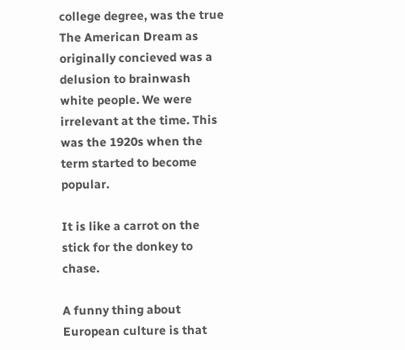college degree, was the true
The American Dream as originally concieved was a delusion to brainwash white people. We were irrelevant at the time. This was the 1920s when the term started to become popular.

It is like a carrot on the stick for the donkey to chase.

A funny thing about European culture is that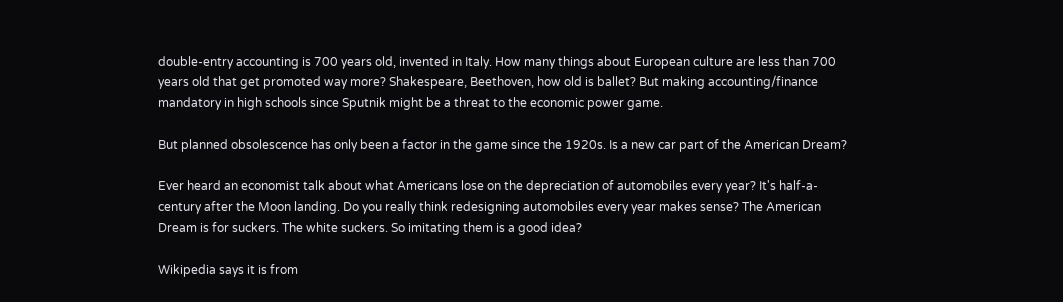double-entry accounting is 700 years old, invented in Italy. How many things about European culture are less than 700 years old that get promoted way more? Shakespeare, Beethoven, how old is ballet? But making accounting/finance mandatory in high schools since Sputnik might be a threat to the economic power game.

But planned obsolescence has only been a factor in the game since the 1920s. Is a new car part of the American Dream?

Ever heard an economist talk about what Americans lose on the depreciation of automobiles every year? It's half-a-century after the Moon landing. Do you really think redesigning automobiles every year makes sense? The American Dream is for suckers. The white suckers. So imitating them is a good idea?

Wikipedia says it is from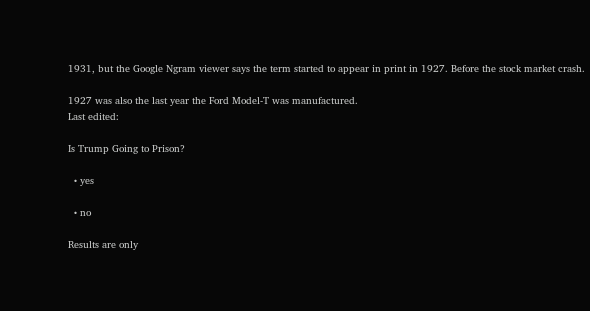1931, but the Google Ngram viewer says the term started to appear in print in 1927. Before the stock market crash.

1927 was also the last year the Ford Model-T was manufactured.
Last edited:

Is Trump Going to Prison?

  • yes

  • no

Results are only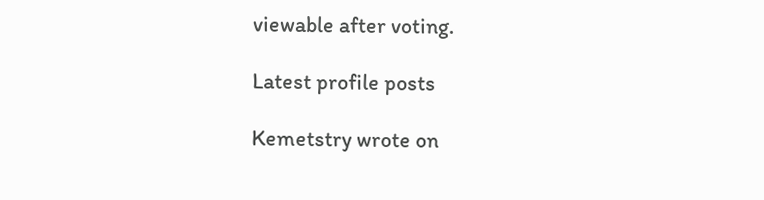viewable after voting.

Latest profile posts

Kemetstry wrote on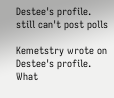Destee's profile.
still can't post polls

Kemetstry wrote on Destee's profile.
What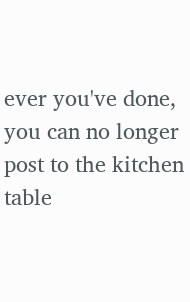ever you've done, you can no longer post to the kitchen table